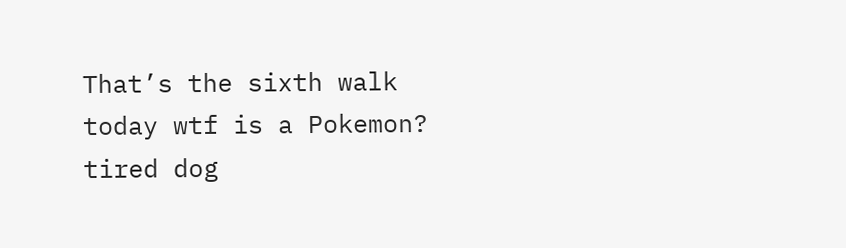That’s the sixth walk today wtf is a Pokemon? tired dog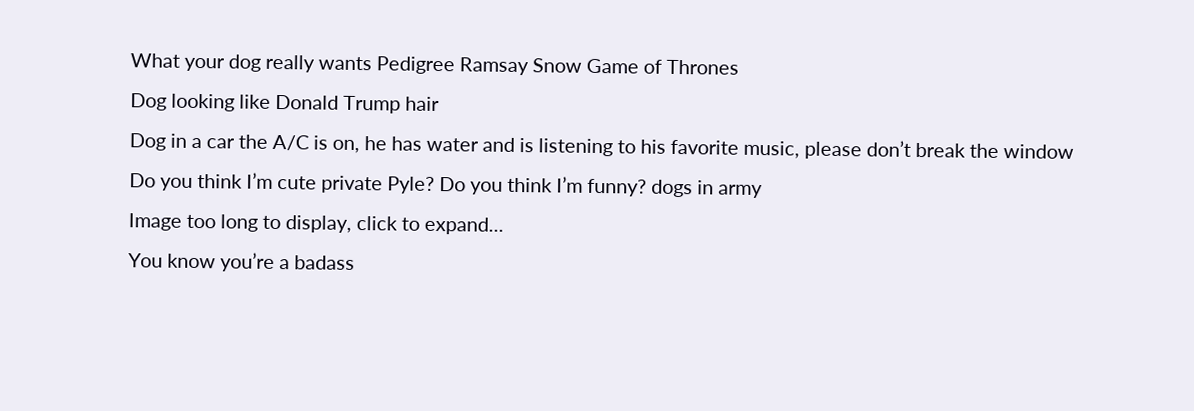What your dog really wants Pedigree Ramsay Snow Game of Thrones
Dog looking like Donald Trump hair
Dog in a car the A/C is on, he has water and is listening to his favorite music, please don’t break the window
Do you think I’m cute private Pyle? Do you think I’m funny? dogs in army
Image too long to display, click to expand...
You know you’re a badass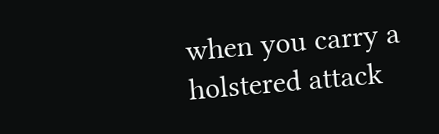when you carry a holstered attack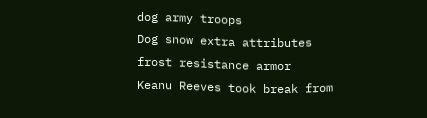dog army troops
Dog snow extra attributes frost resistance armor
Keanu Reeves took break from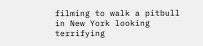filming to walk a pitbull in New York looking terrifying